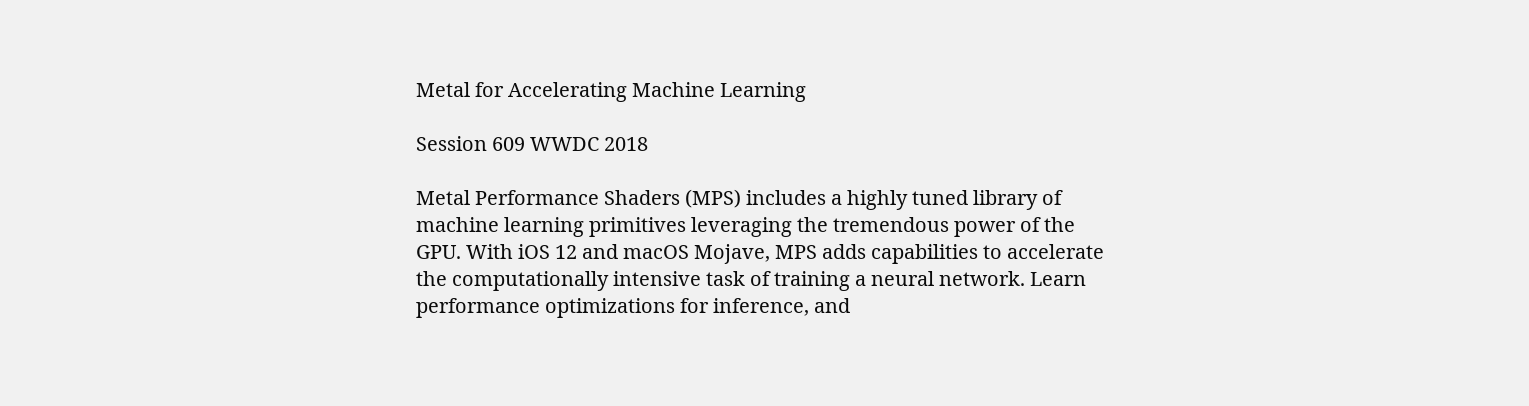Metal for Accelerating Machine Learning

Session 609 WWDC 2018

Metal Performance Shaders (MPS) includes a highly tuned library of machine learning primitives leveraging the tremendous power of the GPU. With iOS 12 and macOS Mojave, MPS adds capabilities to accelerate the computationally intensive task of training a neural network. Learn performance optimizations for inference, and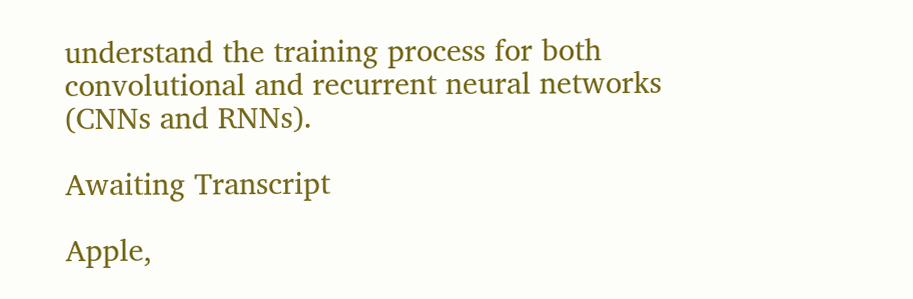understand the training process for both convolutional and recurrent neural networks (CNNs and RNNs).

Awaiting Transcript

Apple,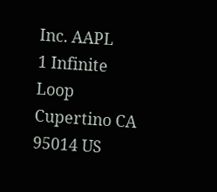Inc. AAPL
1 Infinite Loop Cupertino CA 95014 US